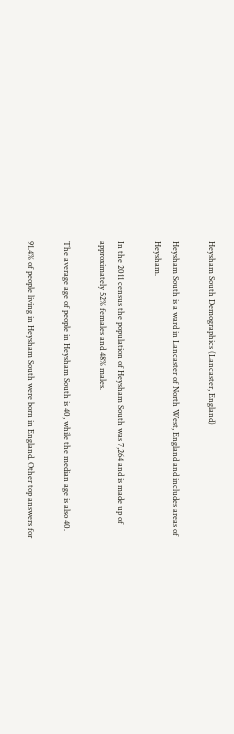Heysham South Demographics (Lancaster, England)

Heysham South is a ward in Lancaster of North West, England and includes areas of Heysham.

In the 2011 census the population of Heysham South was 7,264 and is made up of approximately 52% females and 48% males.

The average age of people in Heysham South is 40, while the median age is also 40.

91.4% of people living in Heysham South were born in England. Other top answers for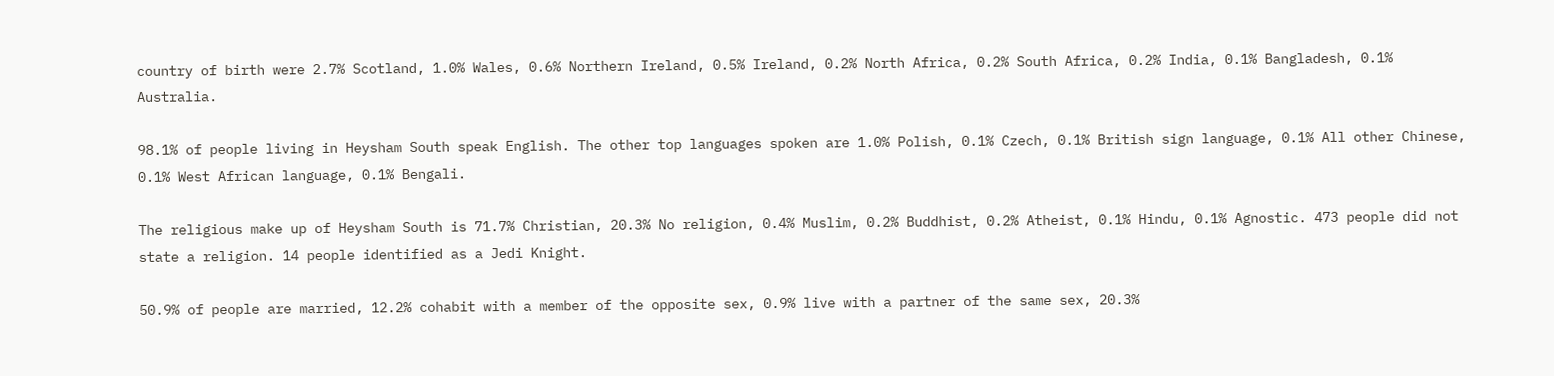country of birth were 2.7% Scotland, 1.0% Wales, 0.6% Northern Ireland, 0.5% Ireland, 0.2% North Africa, 0.2% South Africa, 0.2% India, 0.1% Bangladesh, 0.1% Australia.

98.1% of people living in Heysham South speak English. The other top languages spoken are 1.0% Polish, 0.1% Czech, 0.1% British sign language, 0.1% All other Chinese, 0.1% West African language, 0.1% Bengali.

The religious make up of Heysham South is 71.7% Christian, 20.3% No religion, 0.4% Muslim, 0.2% Buddhist, 0.2% Atheist, 0.1% Hindu, 0.1% Agnostic. 473 people did not state a religion. 14 people identified as a Jedi Knight.

50.9% of people are married, 12.2% cohabit with a member of the opposite sex, 0.9% live with a partner of the same sex, 20.3%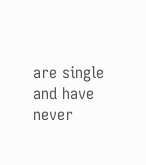are single and have never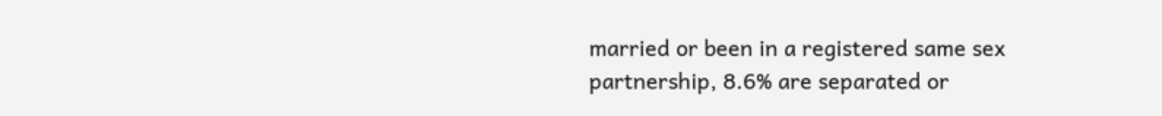married or been in a registered same sex partnership, 8.6% are separated or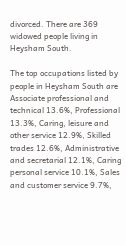divorced. There are 369 widowed people living in Heysham South.

The top occupations listed by people in Heysham South are Associate professional and technical 13.6%, Professional 13.3%, Caring, leisure and other service 12.9%, Skilled trades 12.6%, Administrative and secretarial 12.1%, Caring personal service 10.1%, Sales and customer service 9.7%,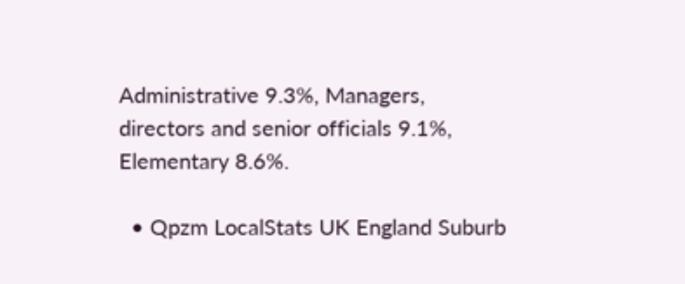Administrative 9.3%, Managers, directors and senior officials 9.1%, Elementary 8.6%.

  • Qpzm LocalStats UK England Suburb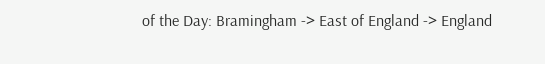of the Day: Bramingham -> East of England -> England